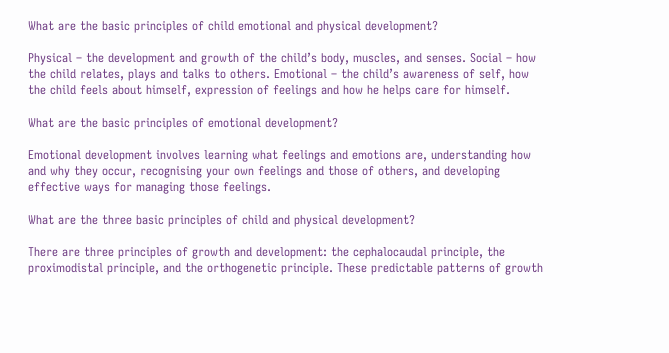What are the basic principles of child emotional and physical development?

Physical – the development and growth of the child’s body, muscles, and senses. Social – how the child relates, plays and talks to others. Emotional – the child’s awareness of self, how the child feels about himself, expression of feelings and how he helps care for himself.

What are the basic principles of emotional development?

Emotional development involves learning what feelings and emotions are, understanding how and why they occur, recognising your own feelings and those of others, and developing effective ways for managing those feelings.

What are the three basic principles of child and physical development?

There are three principles of growth and development: the cephalocaudal principle, the proximodistal principle, and the orthogenetic principle. These predictable patterns of growth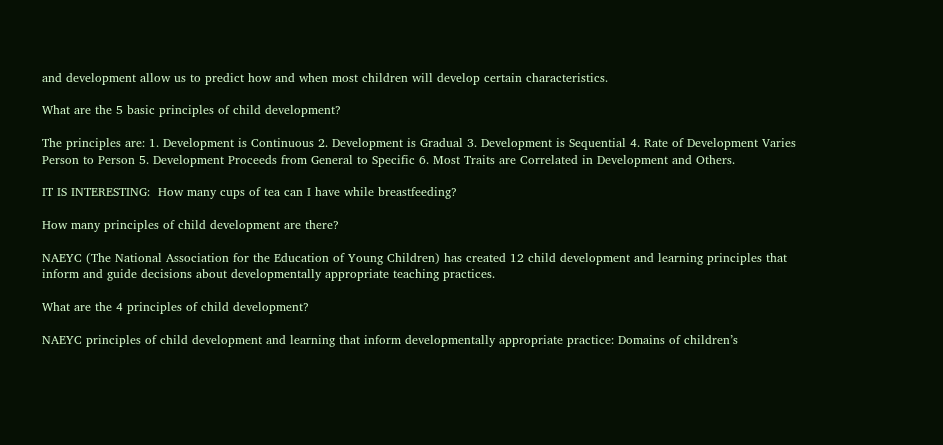and development allow us to predict how and when most children will develop certain characteristics.

What are the 5 basic principles of child development?

The principles are: 1. Development is Continuous 2. Development is Gradual 3. Development is Sequential 4. Rate of Development Varies Person to Person 5. Development Proceeds from General to Specific 6. Most Traits are Correlated in Development and Others.

IT IS INTERESTING:  How many cups of tea can I have while breastfeeding?

How many principles of child development are there?

NAEYC (The National Association for the Education of Young Children) has created 12 child development and learning principles that inform and guide decisions about developmentally appropriate teaching practices.

What are the 4 principles of child development?

NAEYC principles of child development and learning that inform developmentally appropriate practice: Domains of children’s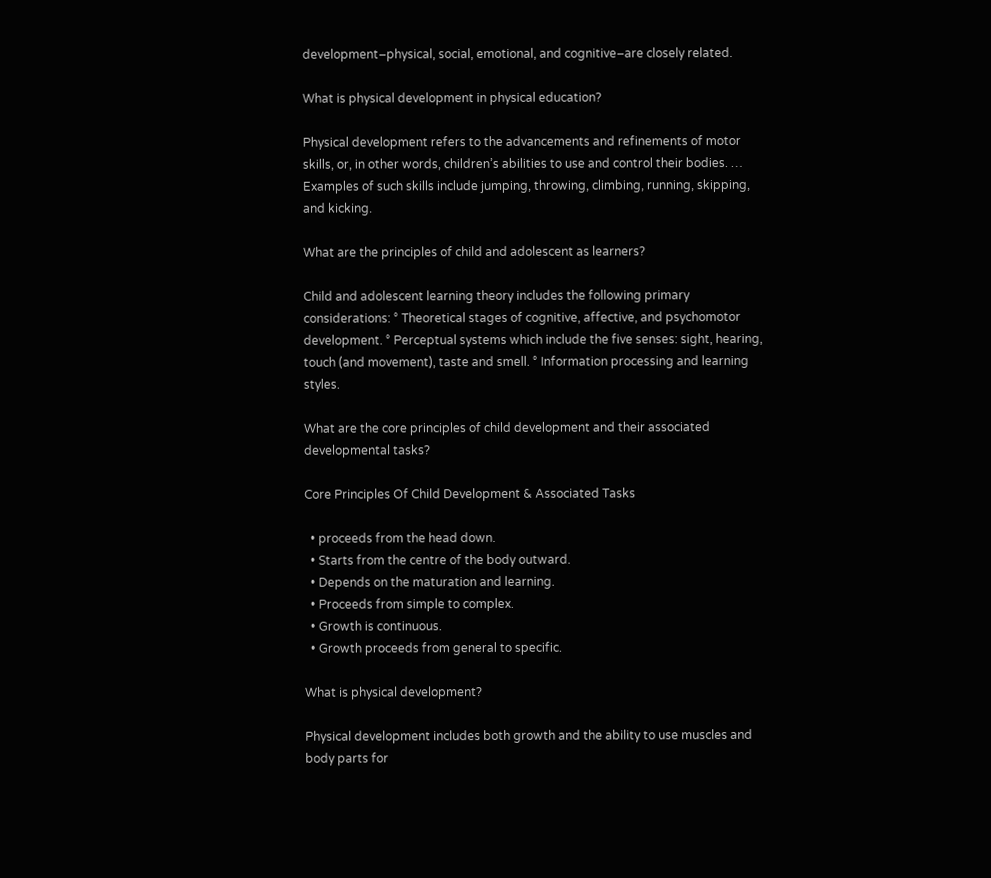development–physical, social, emotional, and cognitive–are closely related.

What is physical development in physical education?

Physical development refers to the advancements and refinements of motor skills, or, in other words, children’s abilities to use and control their bodies. … Examples of such skills include jumping, throwing, climbing, running, skipping, and kicking.

What are the principles of child and adolescent as learners?

Child and adolescent learning theory includes the following primary considerations: ° Theoretical stages of cognitive, affective, and psychomotor development. ° Perceptual systems which include the five senses: sight, hearing, touch (and movement), taste and smell. ° Information processing and learning styles.

What are the core principles of child development and their associated developmental tasks?

Core Principles Of Child Development & Associated Tasks

  • proceeds from the head down.
  • Starts from the centre of the body outward.
  • Depends on the maturation and learning.
  • Proceeds from simple to complex.
  • Growth is continuous.
  • Growth proceeds from general to specific.

What is physical development?

Physical development includes both growth and the ability to use muscles and body parts for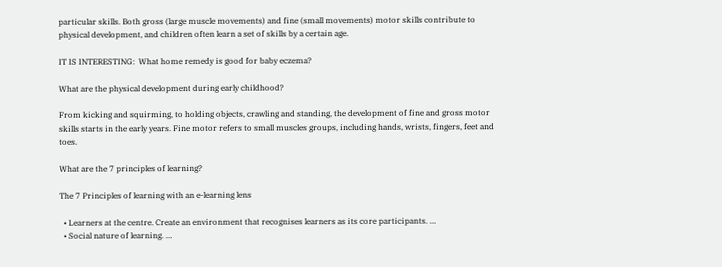particular skills. Both gross (large muscle movements) and fine (small movements) motor skills contribute to physical development, and children often learn a set of skills by a certain age.

IT IS INTERESTING:  What home remedy is good for baby eczema?

What are the physical development during early childhood?

From kicking and squirming, to holding objects, crawling and standing, the development of fine and gross motor skills starts in the early years. Fine motor refers to small muscles groups, including hands, wrists, fingers, feet and toes.

What are the 7 principles of learning?

The 7 Principles of learning with an e-learning lens

  • Learners at the centre. Create an environment that recognises learners as its core participants. …
  • Social nature of learning. …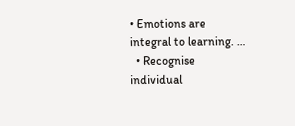• Emotions are integral to learning. …
  • Recognise individual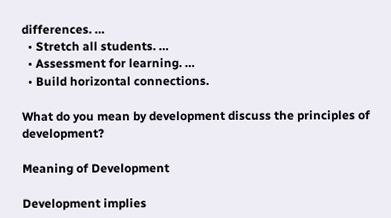differences. …
  • Stretch all students. …
  • Assessment for learning. …
  • Build horizontal connections.

What do you mean by development discuss the principles of development?

Meaning of Development

Development implies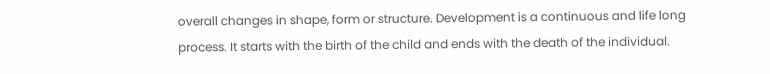overall changes in shape, form or structure. Development is a continuous and life long process. It starts with the birth of the child and ends with the death of the individual.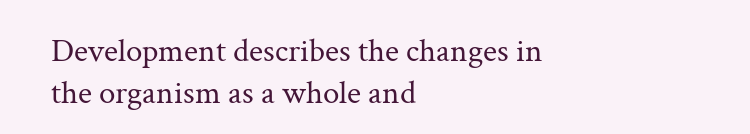Development describes the changes in the organism as a whole and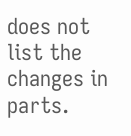does not list the changes in parts.